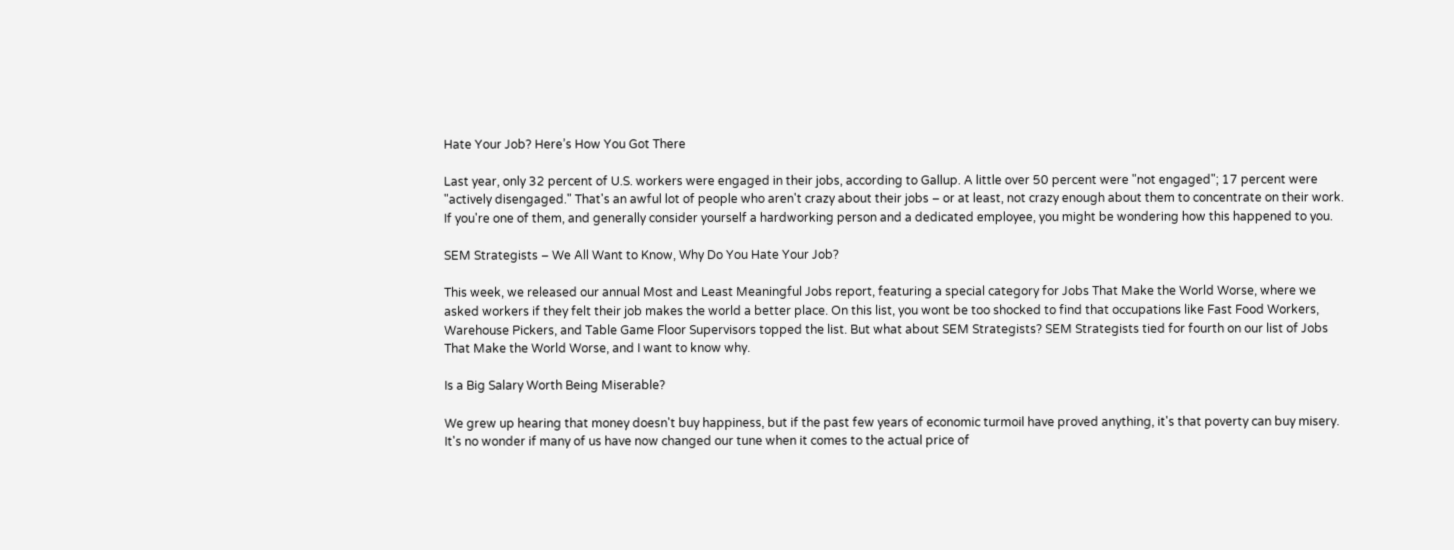Hate Your Job? Here’s How You Got There

Last year, only 32 percent of U.S. workers were engaged in their jobs, according to Gallup. A little over 50 percent were "not engaged"; 17 percent were "actively disengaged." That's an awful lot of people who aren't crazy about their jobs – or at least, not crazy enough about them to concentrate on their work. If you're one of them, and generally consider yourself a hardworking person and a dedicated employee, you might be wondering how this happened to you.

SEM Strategists – We All Want to Know, Why Do You Hate Your Job?

This week, we released our annual Most and Least Meaningful Jobs report, featuring a special category for Jobs That Make the World Worse, where we asked workers if they felt their job makes the world a better place. On this list, you wont be too shocked to find that occupations like Fast Food Workers, Warehouse Pickers, and Table Game Floor Supervisors topped the list. But what about SEM Strategists? SEM Strategists tied for fourth on our list of Jobs That Make the World Worse, and I want to know why.

Is a Big Salary Worth Being Miserable?

We grew up hearing that money doesn't buy happiness, but if the past few years of economic turmoil have proved anything, it's that poverty can buy misery. It's no wonder if many of us have now changed our tune when it comes to the actual price of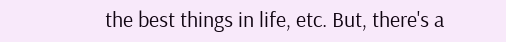the best things in life, etc. But, there's a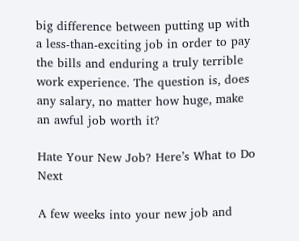big difference between putting up with a less-than-exciting job in order to pay the bills and enduring a truly terrible work experience. The question is, does any salary, no matter how huge, make an awful job worth it?

Hate Your New Job? Here’s What to Do Next

A few weeks into your new job and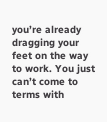you’re already dragging your feet on the way to work. You just can’t come to terms with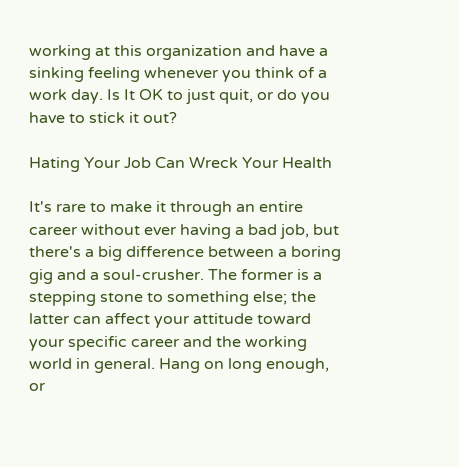working at this organization and have a sinking feeling whenever you think of a work day. Is It OK to just quit, or do you have to stick it out?

Hating Your Job Can Wreck Your Health

It's rare to make it through an entire career without ever having a bad job, but there's a big difference between a boring gig and a soul-crusher. The former is a stepping stone to something else; the latter can affect your attitude toward your specific career and the working world in general. Hang on long enough, or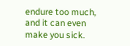endure too much, and it can even make you sick.